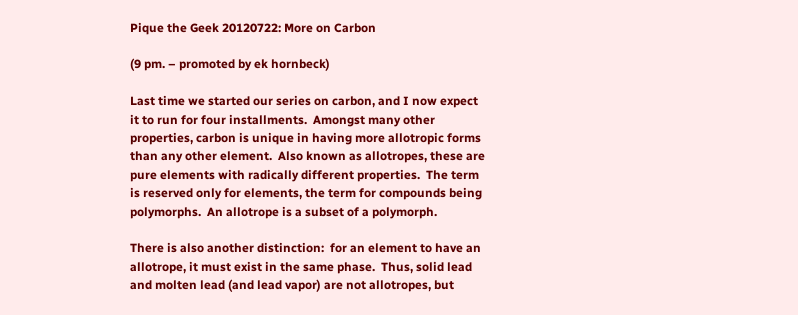Pique the Geek 20120722: More on Carbon

(9 pm. – promoted by ek hornbeck)

Last time we started our series on carbon, and I now expect it to run for four installments.  Amongst many other properties, carbon is unique in having more allotropic forms than any other element.  Also known as allotropes, these are pure elements with radically different properties.  The term is reserved only for elements, the term for compounds being polymorphs.  An allotrope is a subset of a polymorph.

There is also another distinction:  for an element to have an allotrope, it must exist in the same phase.  Thus, solid lead and molten lead (and lead vapor) are not allotropes, but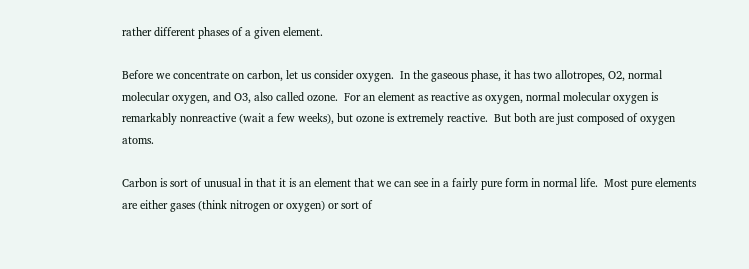rather different phases of a given element.

Before we concentrate on carbon, let us consider oxygen.  In the gaseous phase, it has two allotropes, O2, normal molecular oxygen, and O3, also called ozone.  For an element as reactive as oxygen, normal molecular oxygen is remarkably nonreactive (wait a few weeks), but ozone is extremely reactive.  But both are just composed of oxygen atoms.

Carbon is sort of unusual in that it is an element that we can see in a fairly pure form in normal life.  Most pure elements are either gases (think nitrogen or oxygen) or sort of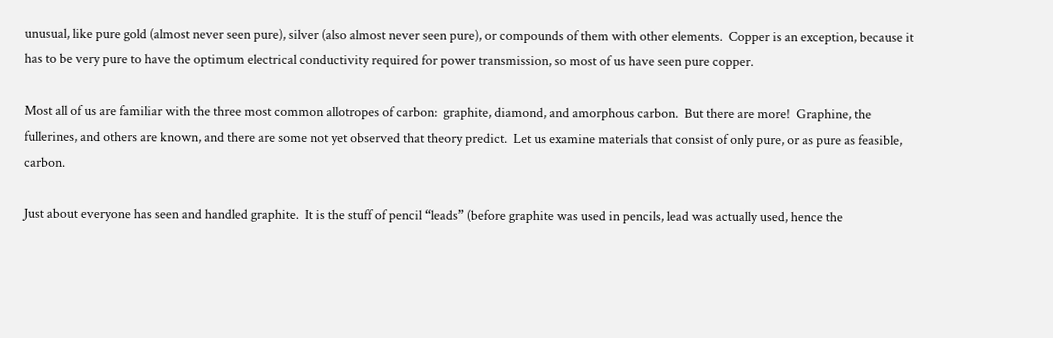unusual, like pure gold (almost never seen pure), silver (also almost never seen pure), or compounds of them with other elements.  Copper is an exception, because it has to be very pure to have the optimum electrical conductivity required for power transmission, so most of us have seen pure copper.

Most all of us are familiar with the three most common allotropes of carbon:  graphite, diamond, and amorphous carbon.  But there are more!  Graphine, the fullerines, and others are known, and there are some not yet observed that theory predict.  Let us examine materials that consist of only pure, or as pure as feasible, carbon.

Just about everyone has seen and handled graphite.  It is the stuff of pencil “leads” (before graphite was used in pencils, lead was actually used, hence the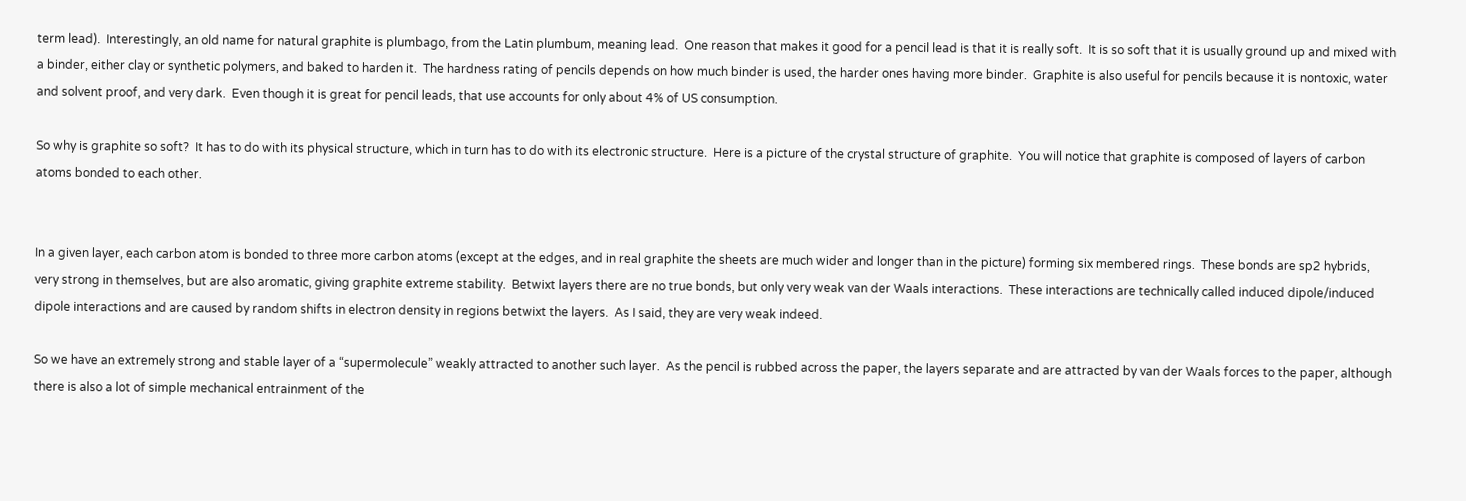term lead).  Interestingly, an old name for natural graphite is plumbago, from the Latin plumbum, meaning lead.  One reason that makes it good for a pencil lead is that it is really soft.  It is so soft that it is usually ground up and mixed with a binder, either clay or synthetic polymers, and baked to harden it.  The hardness rating of pencils depends on how much binder is used, the harder ones having more binder.  Graphite is also useful for pencils because it is nontoxic, water and solvent proof, and very dark.  Even though it is great for pencil leads, that use accounts for only about 4% of US consumption.

So why is graphite so soft?  It has to do with its physical structure, which in turn has to do with its electronic structure.  Here is a picture of the crystal structure of graphite.  You will notice that graphite is composed of layers of carbon atoms bonded to each other.


In a given layer, each carbon atom is bonded to three more carbon atoms (except at the edges, and in real graphite the sheets are much wider and longer than in the picture) forming six membered rings.  These bonds are sp2 hybrids, very strong in themselves, but are also aromatic, giving graphite extreme stability.  Betwixt layers there are no true bonds, but only very weak van der Waals interactions.  These interactions are technically called induced dipole/induced dipole interactions and are caused by random shifts in electron density in regions betwixt the layers.  As I said, they are very weak indeed.

So we have an extremely strong and stable layer of a “supermolecule” weakly attracted to another such layer.  As the pencil is rubbed across the paper, the layers separate and are attracted by van der Waals forces to the paper, although there is also a lot of simple mechanical entrainment of the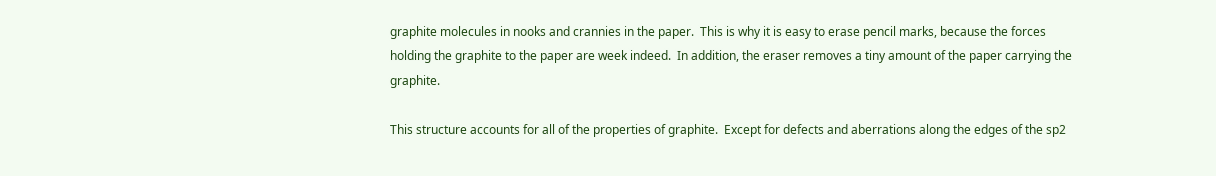graphite molecules in nooks and crannies in the paper.  This is why it is easy to erase pencil marks, because the forces holding the graphite to the paper are week indeed.  In addition, the eraser removes a tiny amount of the paper carrying the graphite.

This structure accounts for all of the properties of graphite.  Except for defects and aberrations along the edges of the sp2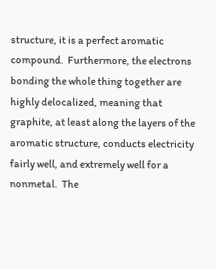structure, it is a perfect aromatic compound.  Furthermore, the electrons bonding the whole thing together are highly delocalized, meaning that graphite, at least along the layers of the aromatic structure, conducts electricity fairly well, and extremely well for a nonmetal.  The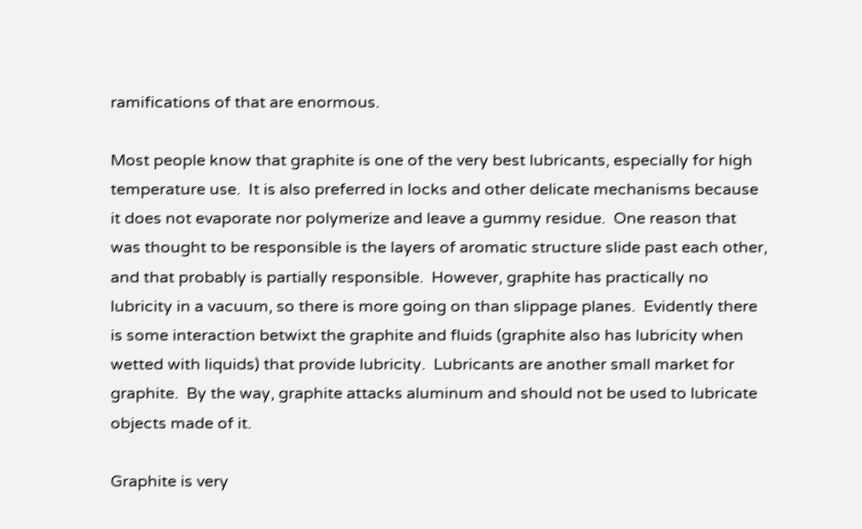ramifications of that are enormous.

Most people know that graphite is one of the very best lubricants, especially for high temperature use.  It is also preferred in locks and other delicate mechanisms because it does not evaporate nor polymerize and leave a gummy residue.  One reason that was thought to be responsible is the layers of aromatic structure slide past each other, and that probably is partially responsible.  However, graphite has practically no lubricity in a vacuum, so there is more going on than slippage planes.  Evidently there is some interaction betwixt the graphite and fluids (graphite also has lubricity when wetted with liquids) that provide lubricity.  Lubricants are another small market for graphite.  By the way, graphite attacks aluminum and should not be used to lubricate objects made of it.

Graphite is very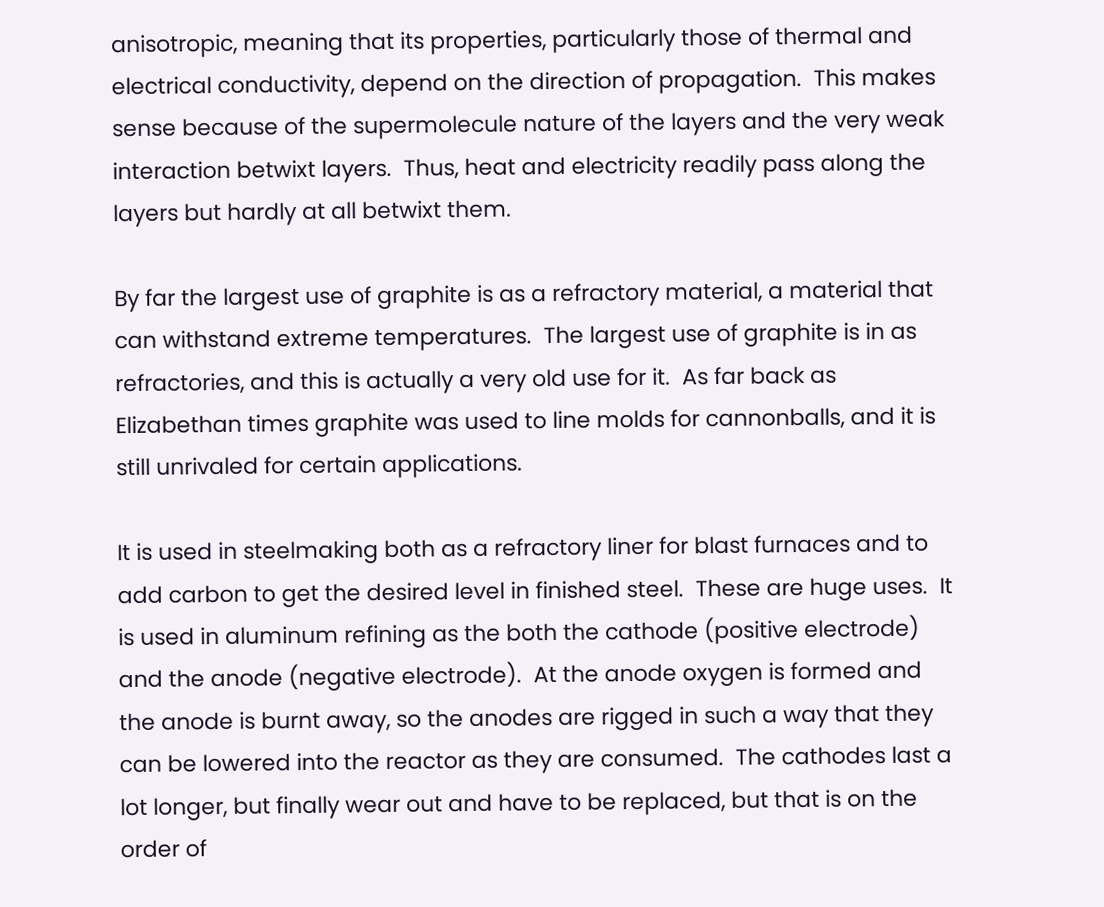anisotropic, meaning that its properties, particularly those of thermal and electrical conductivity, depend on the direction of propagation.  This makes sense because of the supermolecule nature of the layers and the very weak interaction betwixt layers.  Thus, heat and electricity readily pass along the layers but hardly at all betwixt them.

By far the largest use of graphite is as a refractory material, a material that can withstand extreme temperatures.  The largest use of graphite is in as refractories, and this is actually a very old use for it.  As far back as Elizabethan times graphite was used to line molds for cannonballs, and it is still unrivaled for certain applications.

It is used in steelmaking both as a refractory liner for blast furnaces and to add carbon to get the desired level in finished steel.  These are huge uses.  It is used in aluminum refining as the both the cathode (positive electrode) and the anode (negative electrode).  At the anode oxygen is formed and the anode is burnt away, so the anodes are rigged in such a way that they can be lowered into the reactor as they are consumed.  The cathodes last a lot longer, but finally wear out and have to be replaced, but that is on the order of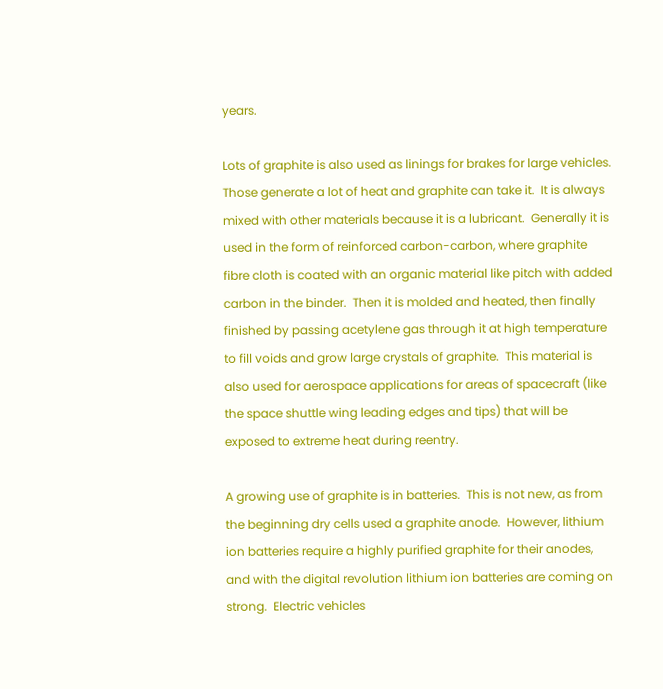years.

Lots of graphite is also used as linings for brakes for large vehicles.  Those generate a lot of heat and graphite can take it.  It is always mixed with other materials because it is a lubricant.  Generally it is used in the form of reinforced carbon-carbon, where graphite fibre cloth is coated with an organic material like pitch with added carbon in the binder.  Then it is molded and heated, then finally finished by passing acetylene gas through it at high temperature to fill voids and grow large crystals of graphite.  This material is also used for aerospace applications for areas of spacecraft (like the space shuttle wing leading edges and tips) that will be exposed to extreme heat during reentry.

A growing use of graphite is in batteries.  This is not new, as from the beginning dry cells used a graphite anode.  However, lithium ion batteries require a highly purified graphite for their anodes, and with the digital revolution lithium ion batteries are coming on strong.  Electric vehicles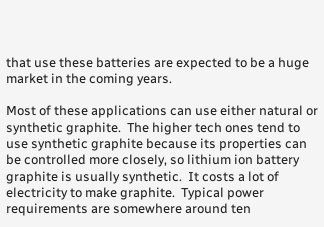that use these batteries are expected to be a huge market in the coming years.

Most of these applications can use either natural or synthetic graphite.  The higher tech ones tend to use synthetic graphite because its properties can be controlled more closely, so lithium ion battery graphite is usually synthetic.  It costs a lot of electricity to make graphite.  Typical power requirements are somewhere around ten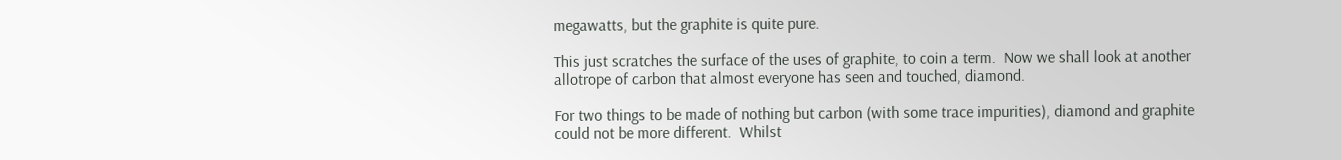megawatts, but the graphite is quite pure.

This just scratches the surface of the uses of graphite, to coin a term.  Now we shall look at another allotrope of carbon that almost everyone has seen and touched, diamond.

For two things to be made of nothing but carbon (with some trace impurities), diamond and graphite could not be more different.  Whilst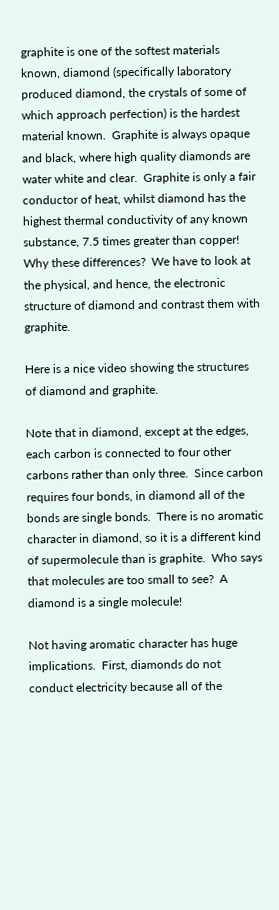graphite is one of the softest materials known, diamond (specifically laboratory produced diamond, the crystals of some of which approach perfection) is the hardest material known.  Graphite is always opaque and black, where high quality diamonds are water white and clear.  Graphite is only a fair conductor of heat, whilst diamond has the highest thermal conductivity of any known substance, 7.5 times greater than copper!  Why these differences?  We have to look at the physical, and hence, the electronic structure of diamond and contrast them with graphite.

Here is a nice video showing the structures of diamond and graphite.

Note that in diamond, except at the edges, each carbon is connected to four other carbons rather than only three.  Since carbon requires four bonds, in diamond all of the bonds are single bonds.  There is no aromatic character in diamond, so it is a different kind of supermolecule than is graphite.  Who says that molecules are too small to see?  A diamond is a single molecule!

Not having aromatic character has huge implications.  First, diamonds do not conduct electricity because all of the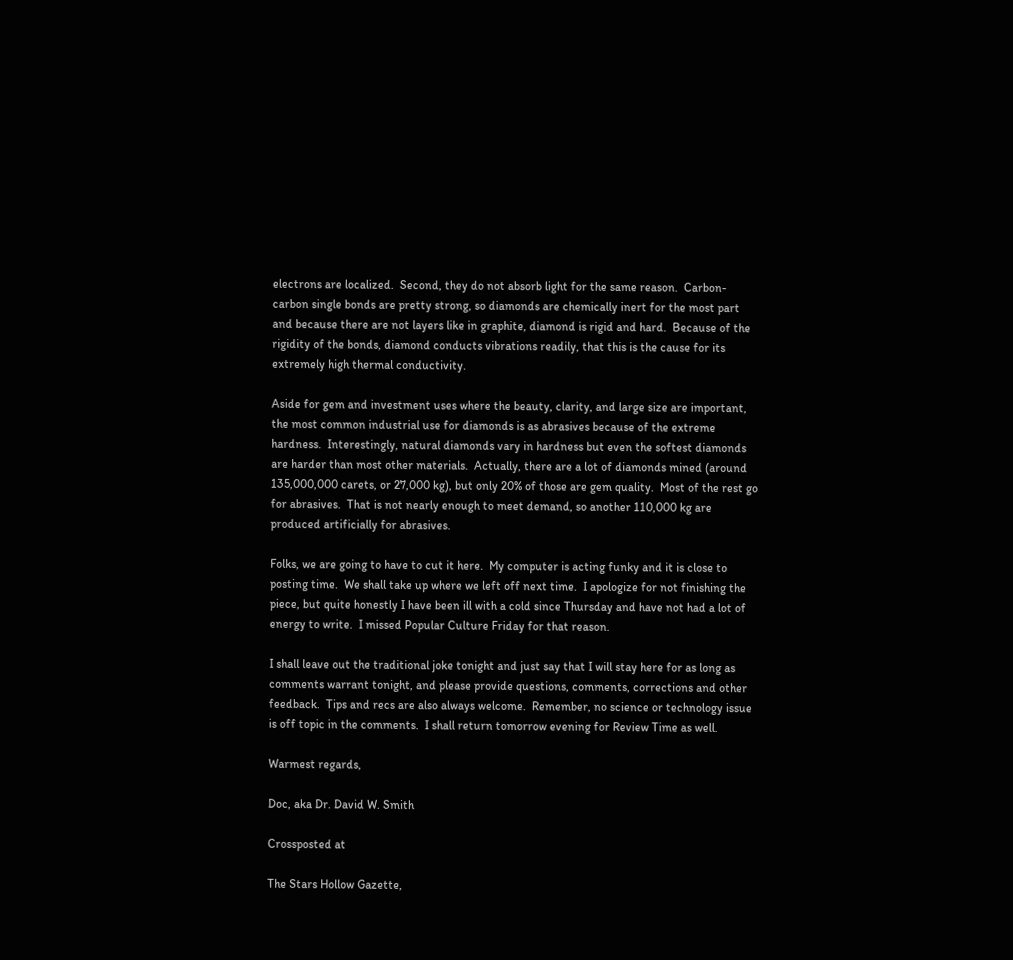electrons are localized.  Second, they do not absorb light for the same reason.  Carbon-carbon single bonds are pretty strong, so diamonds are chemically inert for the most part and because there are not layers like in graphite, diamond is rigid and hard.  Because of the rigidity of the bonds, diamond conducts vibrations readily, that this is the cause for its extremely high thermal conductivity.

Aside for gem and investment uses where the beauty, clarity, and large size are important, the most common industrial use for diamonds is as abrasives because of the extreme hardness.  Interestingly, natural diamonds vary in hardness but even the softest diamonds are harder than most other materials.  Actually, there are a lot of diamonds mined (around 135,000,000 carets, or 27,000 kg), but only 20% of those are gem quality.  Most of the rest go for abrasives.  That is not nearly enough to meet demand, so another 110,000 kg are produced artificially for abrasives.

Folks, we are going to have to cut it here.  My computer is acting funky and it is close to posting time.  We shall take up where we left off next time.  I apologize for not finishing the piece, but quite honestly I have been ill with a cold since Thursday and have not had a lot of energy to write.  I missed Popular Culture Friday for that reason.

I shall leave out the traditional joke tonight and just say that I will stay here for as long as comments warrant tonight, and please provide questions, comments, corrections and other feedback.  Tips and recs are also always welcome.  Remember, no science or technology issue is off topic in the comments.  I shall return tomorrow evening for Review Time as well.

Warmest regards,

Doc, aka Dr. David W. Smith

Crossposted at

The Stars Hollow Gazette,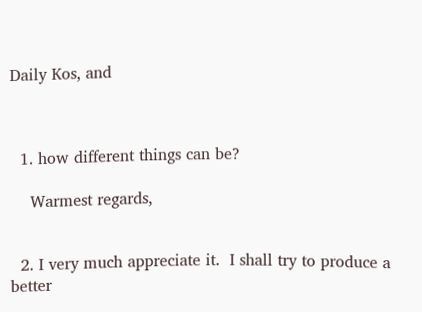Daily Kos, and



  1. how different things can be?

    Warmest regards,


  2. I very much appreciate it.  I shall try to produce a better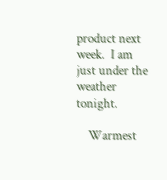product next week.  I am just under the weather tonight.

    Warmest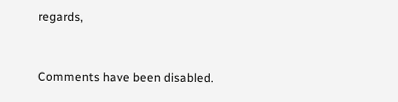regards,


Comments have been disabled.